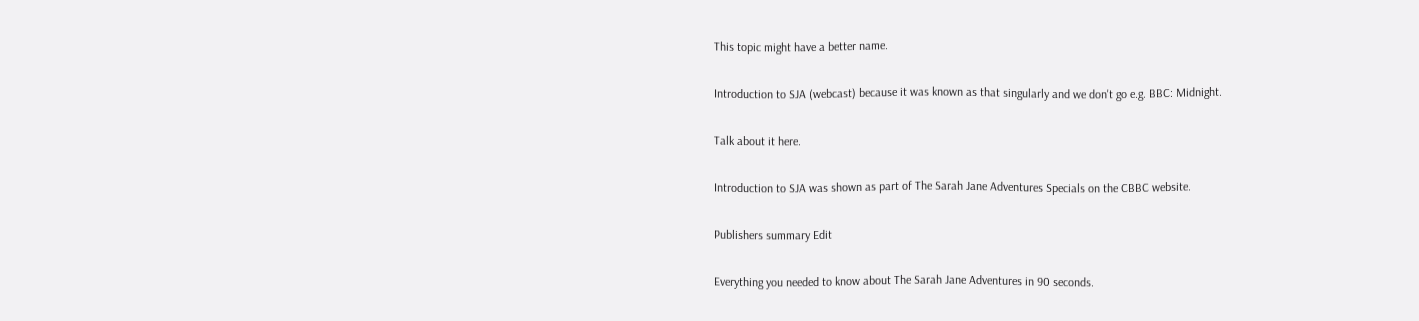This topic might have a better name.

Introduction to SJA (webcast) because it was known as that singularly and we don't go e.g. BBC: Midnight.

Talk about it here.

Introduction to SJA was shown as part of The Sarah Jane Adventures Specials on the CBBC website.

Publishers summary Edit

Everything you needed to know about The Sarah Jane Adventures in 90 seconds.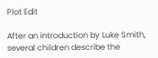Plot Edit

After an introduction by Luke Smith, several children describe the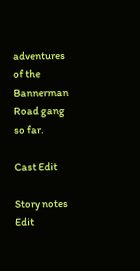adventures of the Bannerman Road gang so far.

Cast Edit

Story notes Edit